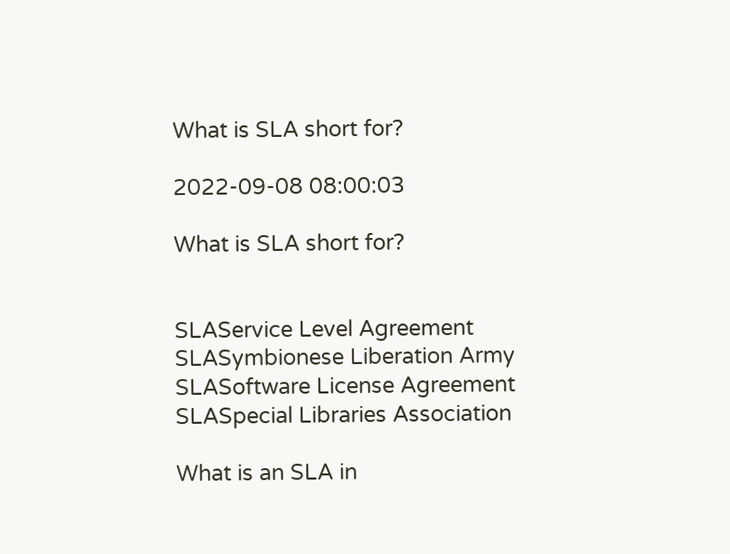What is SLA short for?

2022-09-08 08:00:03

What is SLA short for?


SLAService Level Agreement
SLASymbionese Liberation Army
SLASoftware License Agreement
SLASpecial Libraries Association

What is an SLA in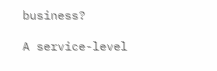business?

A service-level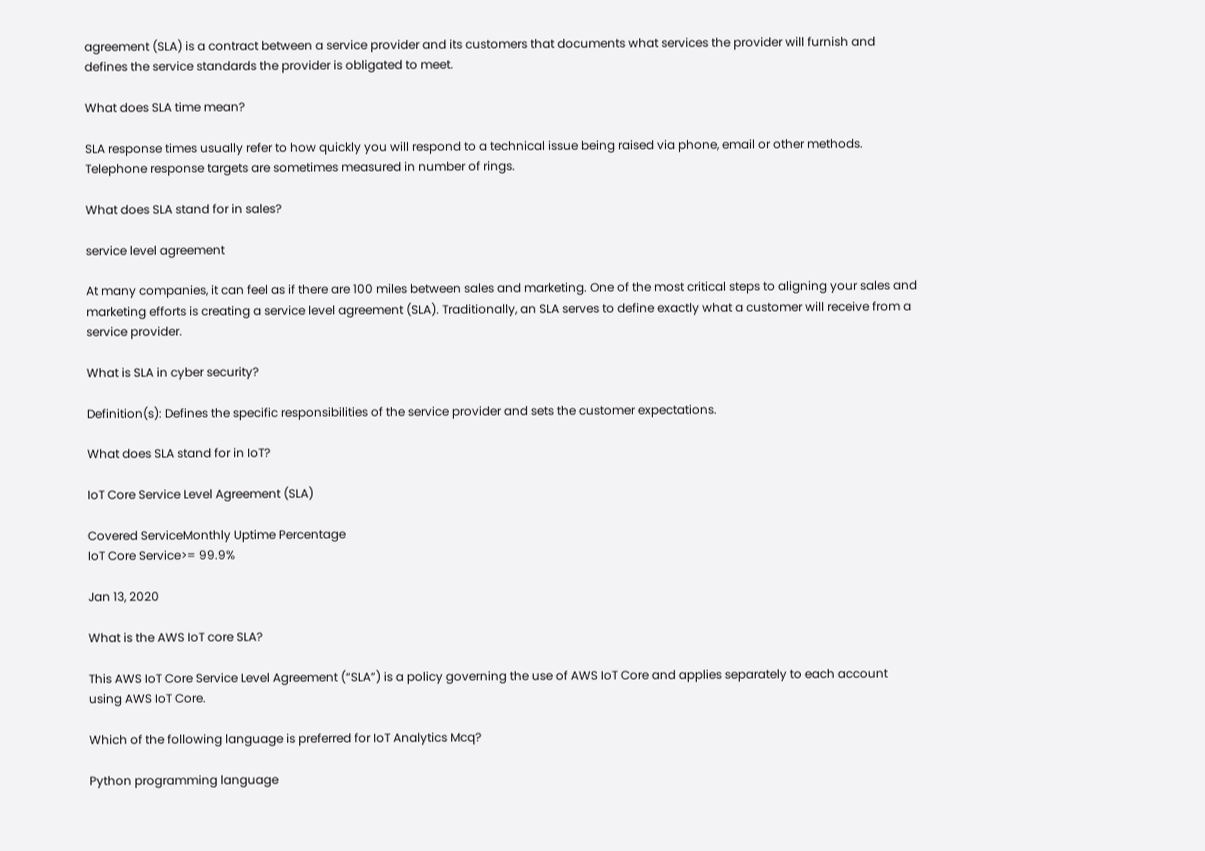agreement (SLA) is a contract between a service provider and its customers that documents what services the provider will furnish and defines the service standards the provider is obligated to meet.

What does SLA time mean?

SLA response times usually refer to how quickly you will respond to a technical issue being raised via phone, email or other methods. Telephone response targets are sometimes measured in number of rings.

What does SLA stand for in sales?

service level agreement

At many companies, it can feel as if there are 100 miles between sales and marketing. One of the most critical steps to aligning your sales and marketing efforts is creating a service level agreement (SLA). Traditionally, an SLA serves to define exactly what a customer will receive from a service provider.

What is SLA in cyber security?

Definition(s): Defines the specific responsibilities of the service provider and sets the customer expectations.

What does SLA stand for in IoT?

IoT Core Service Level Agreement (SLA)

Covered ServiceMonthly Uptime Percentage
IoT Core Service>= 99.9%

Jan 13, 2020

What is the AWS IoT core SLA?

This AWS IoT Core Service Level Agreement (“SLA”) is a policy governing the use of AWS IoT Core and applies separately to each account using AWS IoT Core.

Which of the following language is preferred for IoT Analytics Mcq?

Python programming language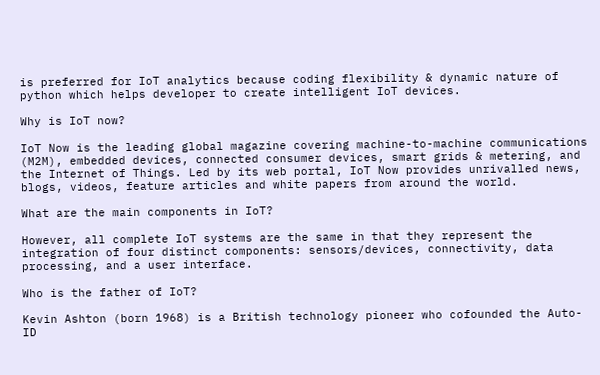is preferred for IoT analytics because coding flexibility & dynamic nature of python which helps developer to create intelligent IoT devices.

Why is IoT now?

IoT Now is the leading global magazine covering machine-to-machine communications (M2M), embedded devices, connected consumer devices, smart grids & metering, and the Internet of Things. Led by its web portal, IoT Now provides unrivalled news, blogs, videos, feature articles and white papers from around the world.

What are the main components in IoT?

However, all complete IoT systems are the same in that they represent the integration of four distinct components: sensors/devices, connectivity, data processing, and a user interface.

Who is the father of IoT?

Kevin Ashton (born 1968) is a British technology pioneer who cofounded the Auto-ID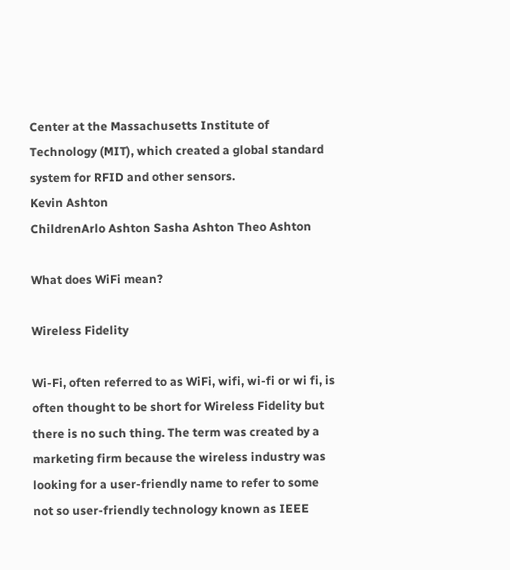Center at the Massachusetts Institute of Technology (MIT), which created a global standard system for RFID and other sensors.
Kevin Ashton
ChildrenArlo Ashton Sasha Ashton Theo Ashton

What does WiFi mean?

Wireless Fidelity

Wi-Fi, often referred to as WiFi, wifi, wi-fi or wi fi, is often thought to be short for Wireless Fidelity but there is no such thing. The term was created by a marketing firm because the wireless industry was looking for a user-friendly name to refer to some not so user-friendly technology known as IEEE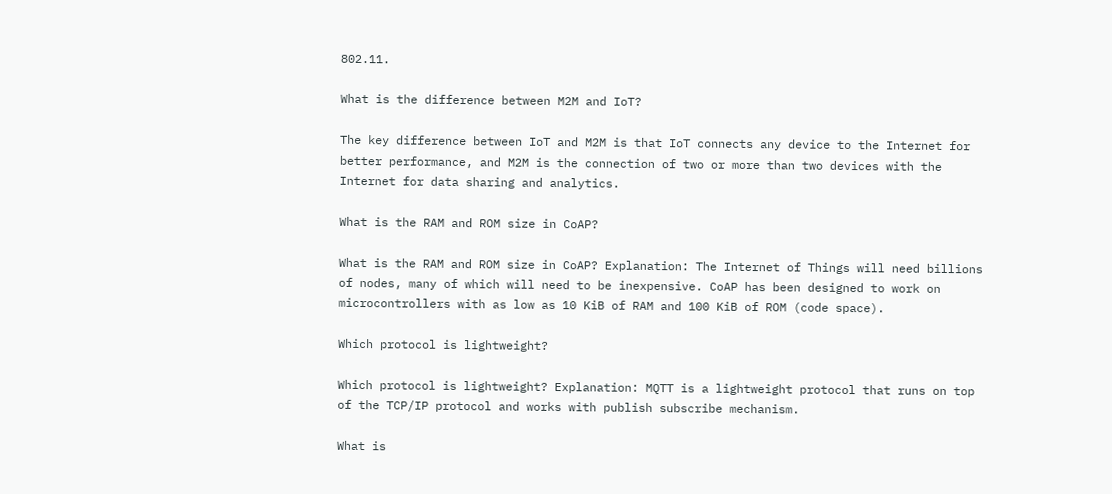802.11.

What is the difference between M2M and IoT?

The key difference between IoT and M2M is that IoT connects any device to the Internet for better performance, and M2M is the connection of two or more than two devices with the Internet for data sharing and analytics.

What is the RAM and ROM size in CoAP?

What is the RAM and ROM size in CoAP? Explanation: The Internet of Things will need billions of nodes, many of which will need to be inexpensive. CoAP has been designed to work on microcontrollers with as low as 10 KiB of RAM and 100 KiB of ROM (code space).

Which protocol is lightweight?

Which protocol is lightweight? Explanation: MQTT is a lightweight protocol that runs on top of the TCP/IP protocol and works with publish subscribe mechanism.

What is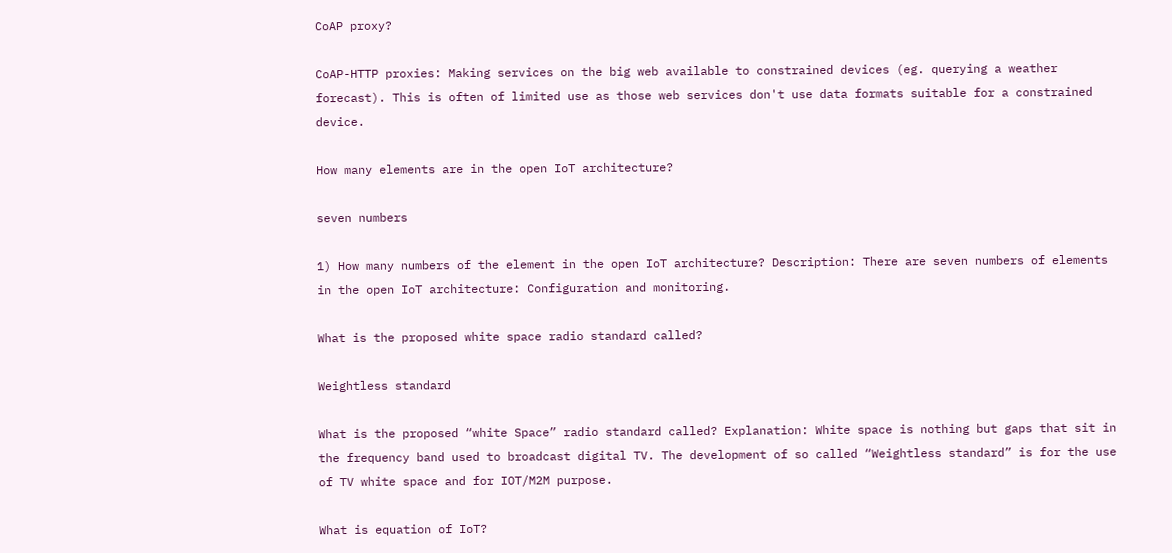CoAP proxy?

CoAP-HTTP proxies: Making services on the big web available to constrained devices (eg. querying a weather forecast). This is often of limited use as those web services don't use data formats suitable for a constrained device.

How many elements are in the open IoT architecture?

seven numbers

1) How many numbers of the element in the open IoT architecture? Description: There are seven numbers of elements in the open IoT architecture: Configuration and monitoring.

What is the proposed white space radio standard called?

Weightless standard

What is the proposed “white Space” radio standard called? Explanation: White space is nothing but gaps that sit in the frequency band used to broadcast digital TV. The development of so called “Weightless standard” is for the use of TV white space and for IOT/M2M purpose.

What is equation of IoT?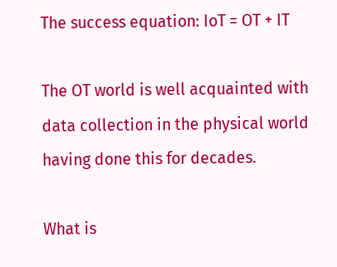The success equation: IoT = OT + IT

The OT world is well acquainted with data collection in the physical world having done this for decades.

What is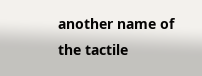another name of the tactile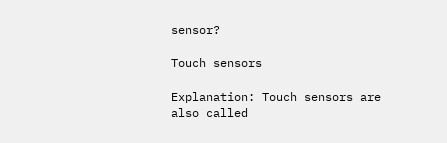sensor?

Touch sensors

Explanation: Touch sensors are also called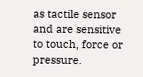as tactile sensor and are sensitive to touch, force or pressure.